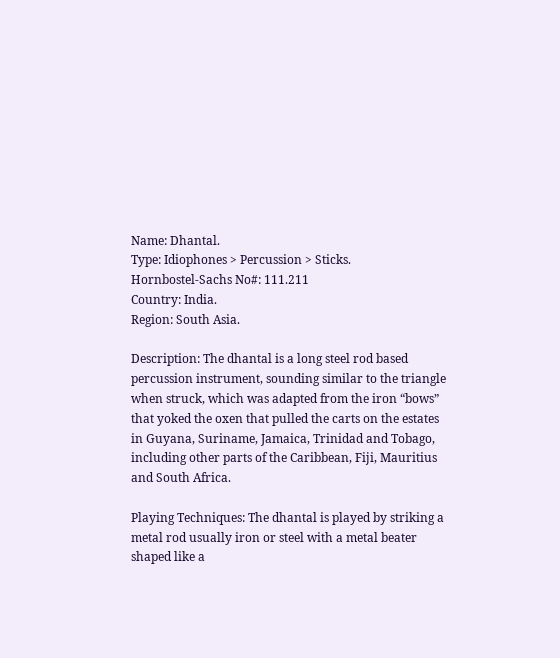Name: Dhantal.
Type: Idiophones > Percussion > Sticks.
Hornbostel-Sachs No#: 111.211
Country: India.
Region: South Asia.

Description: The dhantal is a long steel rod based percussion instrument, sounding similar to the triangle when struck, which was adapted from the iron “bows” that yoked the oxen that pulled the carts on the estates in Guyana, Suriname, Jamaica, Trinidad and Tobago, including other parts of the Caribbean, Fiji, Mauritius and South Africa.

Playing Techniques: The dhantal is played by striking a metal rod usually iron or steel with a metal beater shaped like a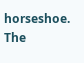horseshoe. The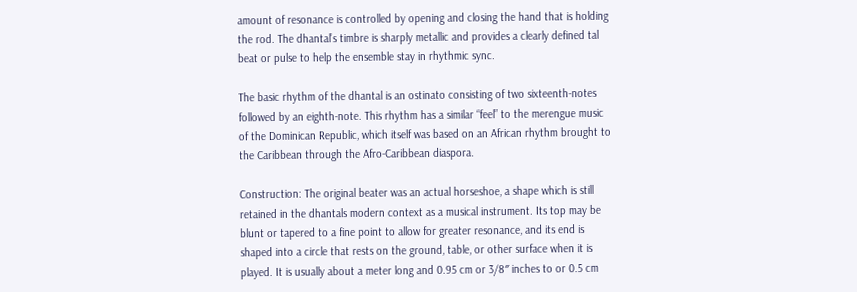amount of resonance is controlled by opening and closing the hand that is holding the rod. The dhantal’s timbre is sharply metallic and provides a clearly defined tal beat or pulse to help the ensemble stay in rhythmic sync.

The basic rhythm of the dhantal is an ostinato consisting of two sixteenth-notes followed by an eighth-note. This rhythm has a similar “feel” to the merengue music of the Dominican Republic, which itself was based on an African rhythm brought to the Caribbean through the Afro-Caribbean diaspora.

Construction: The original beater was an actual horseshoe, a shape which is still retained in the dhantals modern context as a musical instrument. Its top may be blunt or tapered to a fine point to allow for greater resonance, and its end is shaped into a circle that rests on the ground, table, or other surface when it is played. It is usually about a meter long and 0.95 cm or 3/8″ inches to or 0.5 cm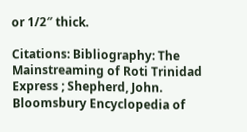or 1/2″ thick.

Citations: Bibliography: The Mainstreaming of Roti Trinidad Express ; Shepherd, John. Bloomsbury Encyclopedia of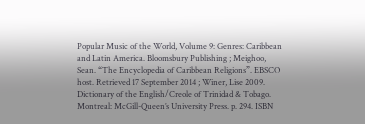Popular Music of the World, Volume 9: Genres: Caribbean and Latin America. Bloomsbury Publishing ; Meighoo, Sean. “The Encyclopedia of Caribbean Religions”. EBSCO host. Retrieved 17 September 2014 ; Winer, Lise 2009. Dictionary of the English/Creole of Trinidad & Tobago. Montreal: McGill-Queen’s University Press. p. 294. ISBN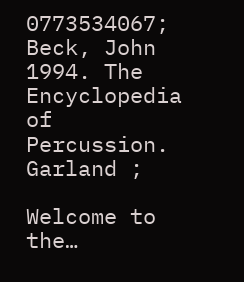0773534067; Beck, John 1994. The Encyclopedia of Percussion. Garland ;

Welcome to the…